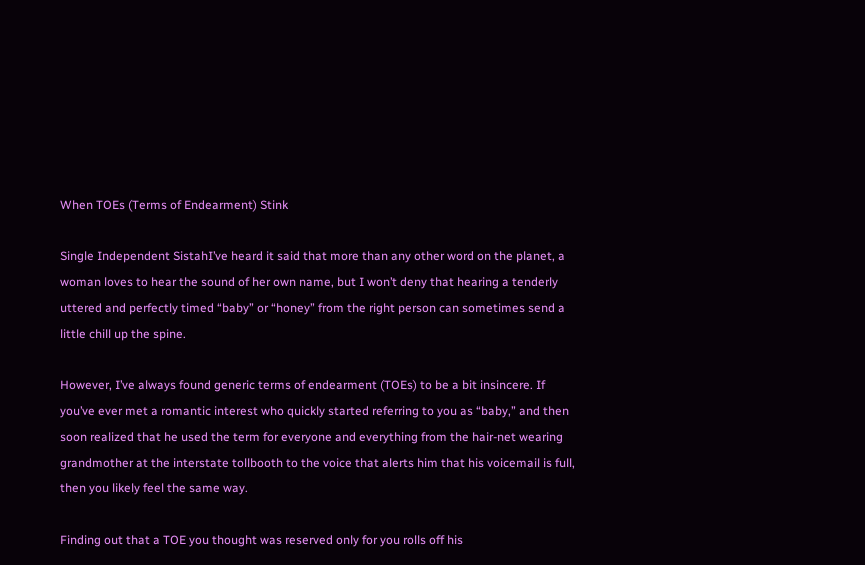When TOEs (Terms of Endearment) Stink

Single Independent SistahI’ve heard it said that more than any other word on the planet, a woman loves to hear the sound of her own name, but I won’t deny that hearing a tenderly uttered and perfectly timed “baby” or “honey” from the right person can sometimes send a little chill up the spine.

However, I’ve always found generic terms of endearment (TOEs) to be a bit insincere. If you’ve ever met a romantic interest who quickly started referring to you as “baby,” and then soon realized that he used the term for everyone and everything from the hair-net wearing grandmother at the interstate tollbooth to the voice that alerts him that his voicemail is full, then you likely feel the same way.

Finding out that a TOE you thought was reserved only for you rolls off his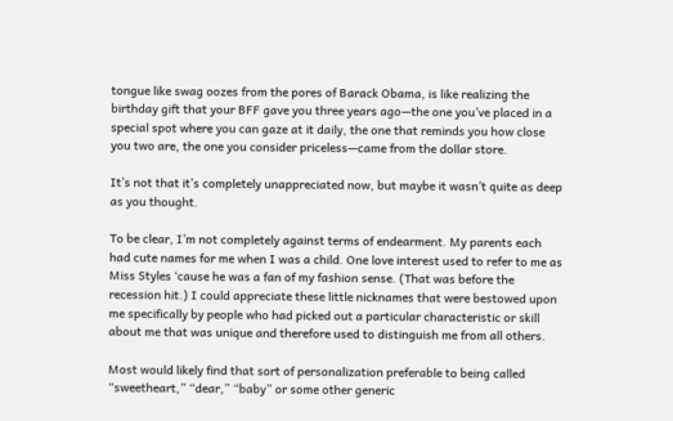tongue like swag oozes from the pores of Barack Obama, is like realizing the birthday gift that your BFF gave you three years ago—the one you’ve placed in a special spot where you can gaze at it daily, the one that reminds you how close you two are, the one you consider priceless—came from the dollar store.

It’s not that it’s completely unappreciated now, but maybe it wasn’t quite as deep as you thought.

To be clear, I’m not completely against terms of endearment. My parents each had cute names for me when I was a child. One love interest used to refer to me as Miss Styles ‘cause he was a fan of my fashion sense. (That was before the recession hit.) I could appreciate these little nicknames that were bestowed upon me specifically by people who had picked out a particular characteristic or skill about me that was unique and therefore used to distinguish me from all others.

Most would likely find that sort of personalization preferable to being called “sweetheart,” “dear,” “baby” or some other generic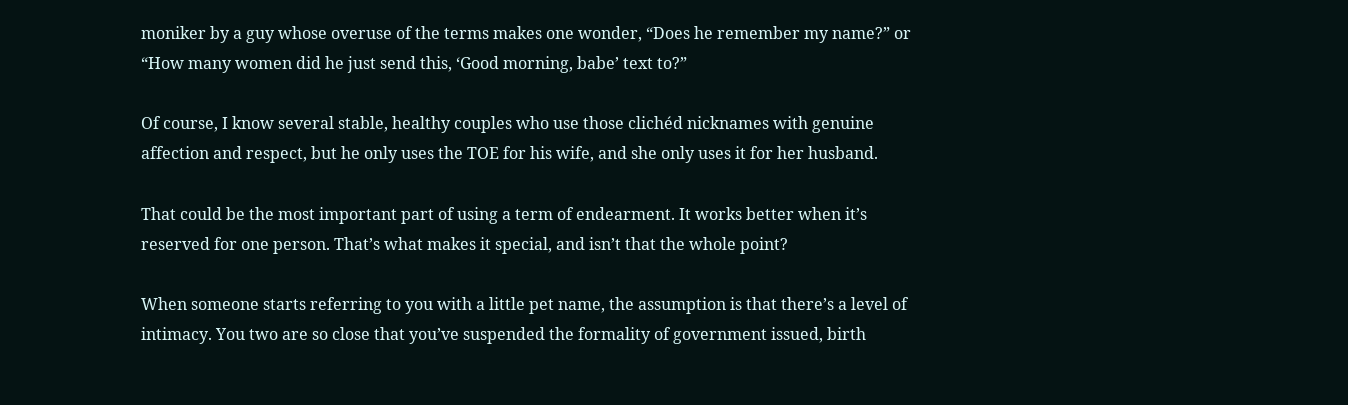moniker by a guy whose overuse of the terms makes one wonder, “Does he remember my name?” or “How many women did he just send this, ‘Good morning, babe’ text to?”

Of course, I know several stable, healthy couples who use those clichéd nicknames with genuine affection and respect, but he only uses the TOE for his wife, and she only uses it for her husband.

That could be the most important part of using a term of endearment. It works better when it’s reserved for one person. That’s what makes it special, and isn’t that the whole point?

When someone starts referring to you with a little pet name, the assumption is that there’s a level of intimacy. You two are so close that you’ve suspended the formality of government issued, birth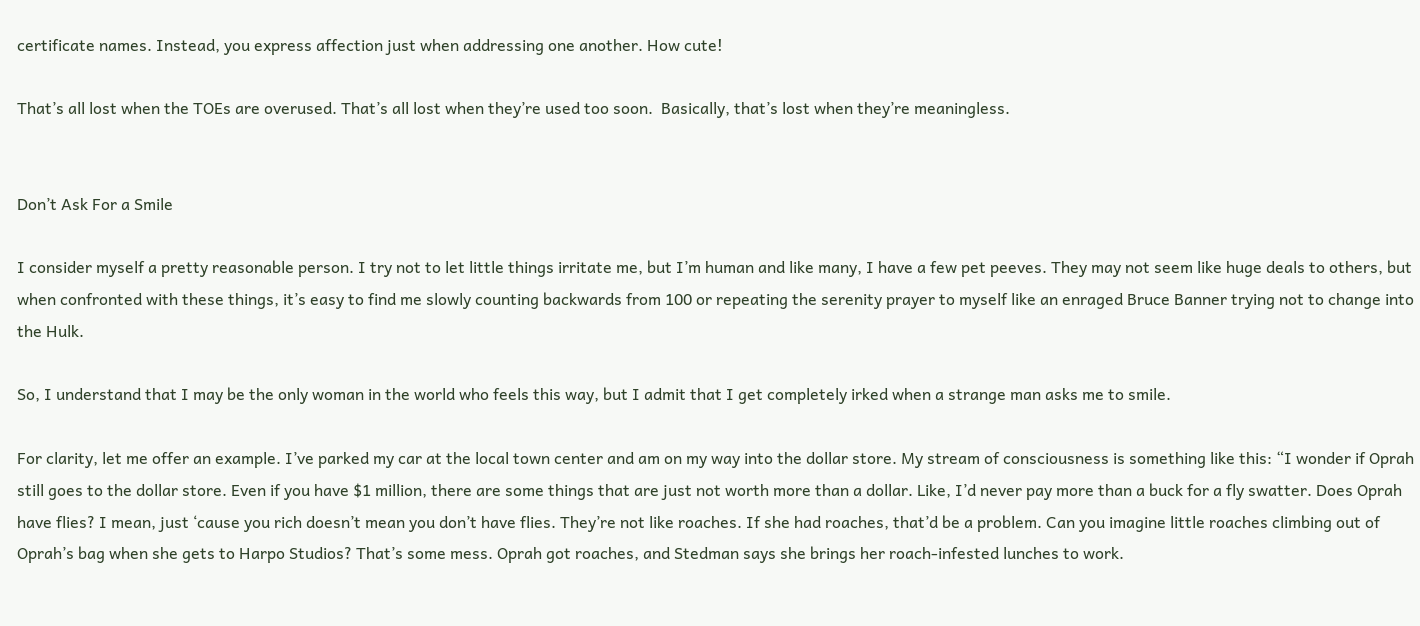certificate names. Instead, you express affection just when addressing one another. How cute!

That’s all lost when the TOEs are overused. That’s all lost when they’re used too soon.  Basically, that’s lost when they’re meaningless.


Don’t Ask For a Smile

I consider myself a pretty reasonable person. I try not to let little things irritate me, but I’m human and like many, I have a few pet peeves. They may not seem like huge deals to others, but when confronted with these things, it’s easy to find me slowly counting backwards from 100 or repeating the serenity prayer to myself like an enraged Bruce Banner trying not to change into the Hulk.

So, I understand that I may be the only woman in the world who feels this way, but I admit that I get completely irked when a strange man asks me to smile.

For clarity, let me offer an example. I’ve parked my car at the local town center and am on my way into the dollar store. My stream of consciousness is something like this: “I wonder if Oprah still goes to the dollar store. Even if you have $1 million, there are some things that are just not worth more than a dollar. Like, I’d never pay more than a buck for a fly swatter. Does Oprah have flies? I mean, just ‘cause you rich doesn’t mean you don’t have flies. They’re not like roaches. If she had roaches, that’d be a problem. Can you imagine little roaches climbing out of Oprah’s bag when she gets to Harpo Studios? That’s some mess. Oprah got roaches, and Stedman says she brings her roach-infested lunches to work.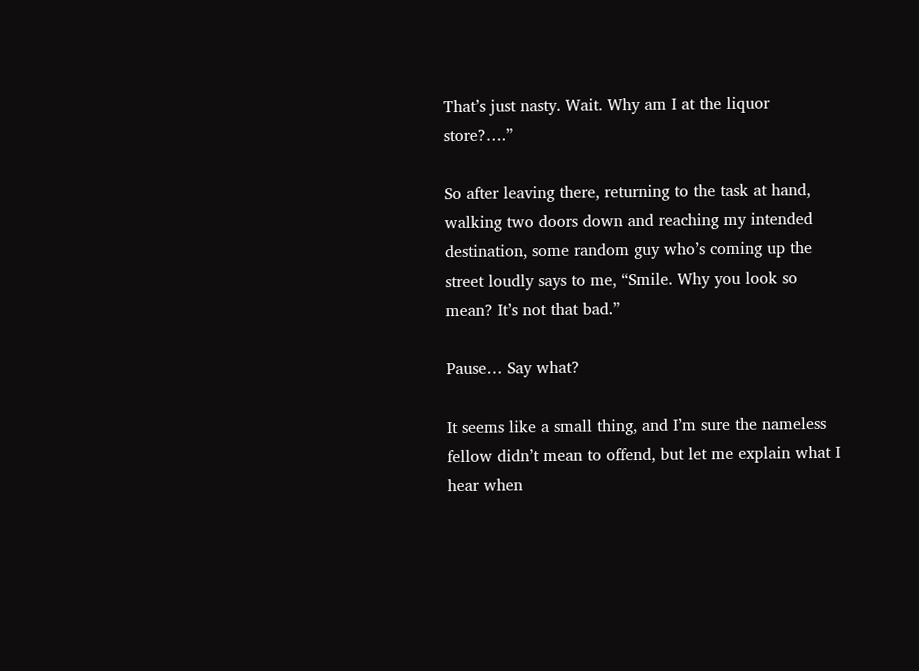That’s just nasty. Wait. Why am I at the liquor store?….”

So after leaving there, returning to the task at hand, walking two doors down and reaching my intended destination, some random guy who’s coming up the street loudly says to me, “Smile. Why you look so mean? It’s not that bad.”

Pause… Say what?

It seems like a small thing, and I’m sure the nameless fellow didn’t mean to offend, but let me explain what I hear when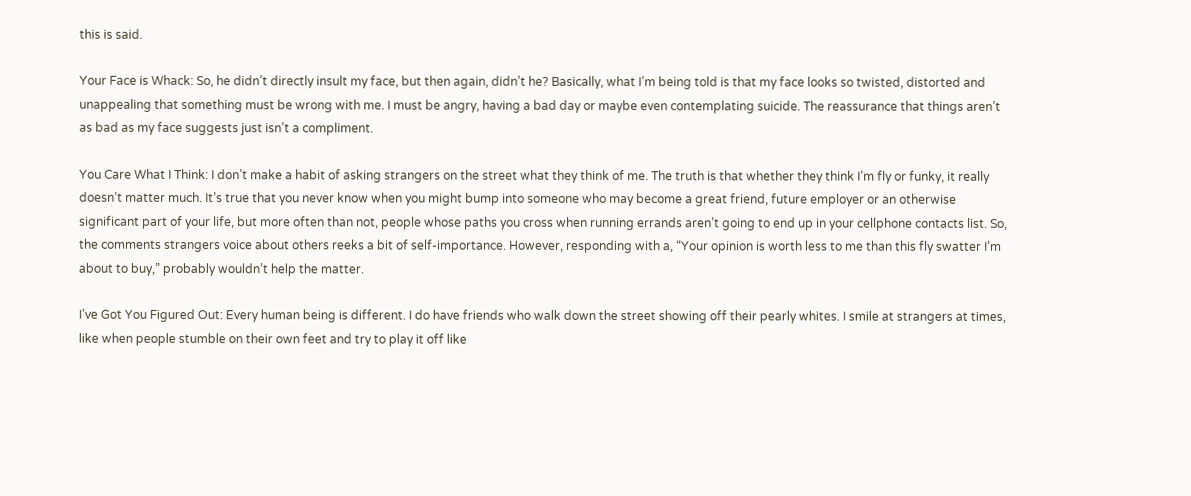this is said.

Your Face is Whack: So, he didn’t directly insult my face, but then again, didn’t he? Basically, what I’m being told is that my face looks so twisted, distorted and unappealing that something must be wrong with me. I must be angry, having a bad day or maybe even contemplating suicide. The reassurance that things aren’t as bad as my face suggests just isn’t a compliment.

You Care What I Think: I don’t make a habit of asking strangers on the street what they think of me. The truth is that whether they think I’m fly or funky, it really doesn’t matter much. It’s true that you never know when you might bump into someone who may become a great friend, future employer or an otherwise significant part of your life, but more often than not, people whose paths you cross when running errands aren’t going to end up in your cellphone contacts list. So, the comments strangers voice about others reeks a bit of self-importance. However, responding with a, “Your opinion is worth less to me than this fly swatter I’m about to buy,” probably wouldn’t help the matter.

I’ve Got You Figured Out: Every human being is different. I do have friends who walk down the street showing off their pearly whites. I smile at strangers at times, like when people stumble on their own feet and try to play it off like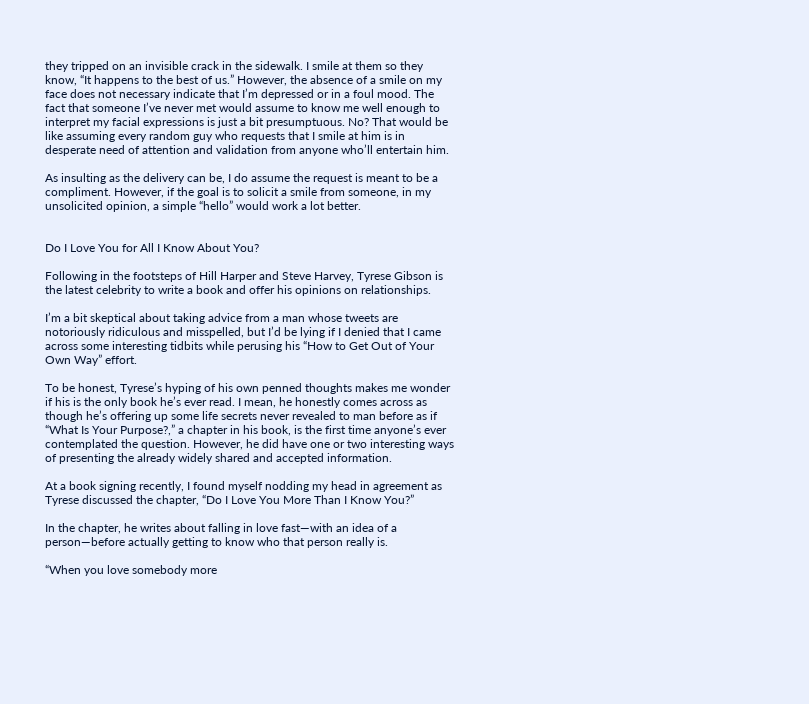they tripped on an invisible crack in the sidewalk. I smile at them so they know, “It happens to the best of us.” However, the absence of a smile on my face does not necessary indicate that I’m depressed or in a foul mood. The fact that someone I’ve never met would assume to know me well enough to interpret my facial expressions is just a bit presumptuous. No? That would be like assuming every random guy who requests that I smile at him is in desperate need of attention and validation from anyone who’ll entertain him.

As insulting as the delivery can be, I do assume the request is meant to be a compliment. However, if the goal is to solicit a smile from someone, in my unsolicited opinion, a simple “hello” would work a lot better.


Do I Love You for All I Know About You?

Following in the footsteps of Hill Harper and Steve Harvey, Tyrese Gibson is the latest celebrity to write a book and offer his opinions on relationships.

I’m a bit skeptical about taking advice from a man whose tweets are notoriously ridiculous and misspelled, but I’d be lying if I denied that I came across some interesting tidbits while perusing his “How to Get Out of Your Own Way” effort.

To be honest, Tyrese’s hyping of his own penned thoughts makes me wonder if his is the only book he’s ever read. I mean, he honestly comes across as though he’s offering up some life secrets never revealed to man before as if “What Is Your Purpose?,” a chapter in his book, is the first time anyone’s ever contemplated the question. However, he did have one or two interesting ways of presenting the already widely shared and accepted information.

At a book signing recently, I found myself nodding my head in agreement as Tyrese discussed the chapter, “Do I Love You More Than I Know You?”

In the chapter, he writes about falling in love fast—with an idea of a person—before actually getting to know who that person really is.

“When you love somebody more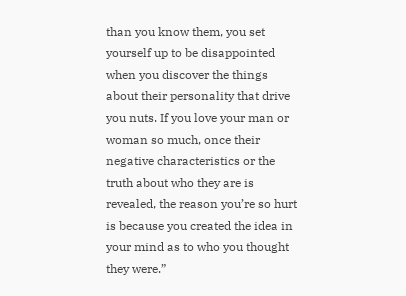than you know them, you set yourself up to be disappointed when you discover the things about their personality that drive you nuts. If you love your man or woman so much, once their negative characteristics or the truth about who they are is revealed, the reason you’re so hurt is because you created the idea in your mind as to who you thought they were.”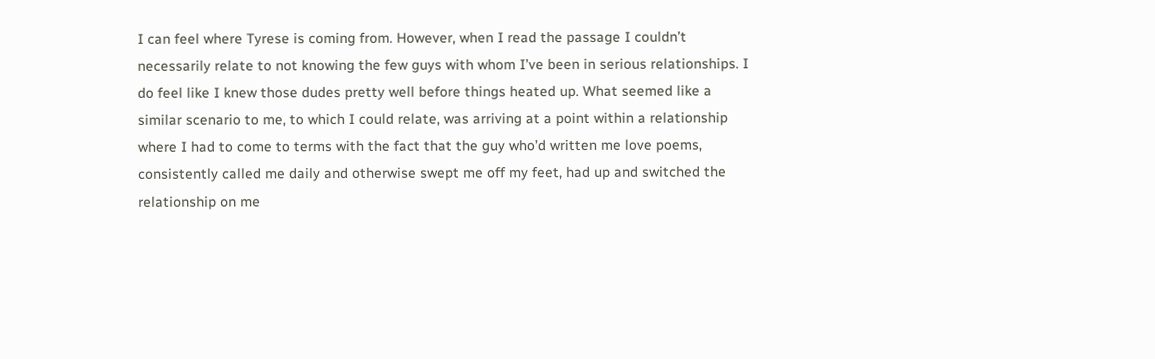I can feel where Tyrese is coming from. However, when I read the passage I couldn’t necessarily relate to not knowing the few guys with whom I’ve been in serious relationships. I do feel like I knew those dudes pretty well before things heated up. What seemed like a similar scenario to me, to which I could relate, was arriving at a point within a relationship where I had to come to terms with the fact that the guy who’d written me love poems, consistently called me daily and otherwise swept me off my feet, had up and switched the relationship on me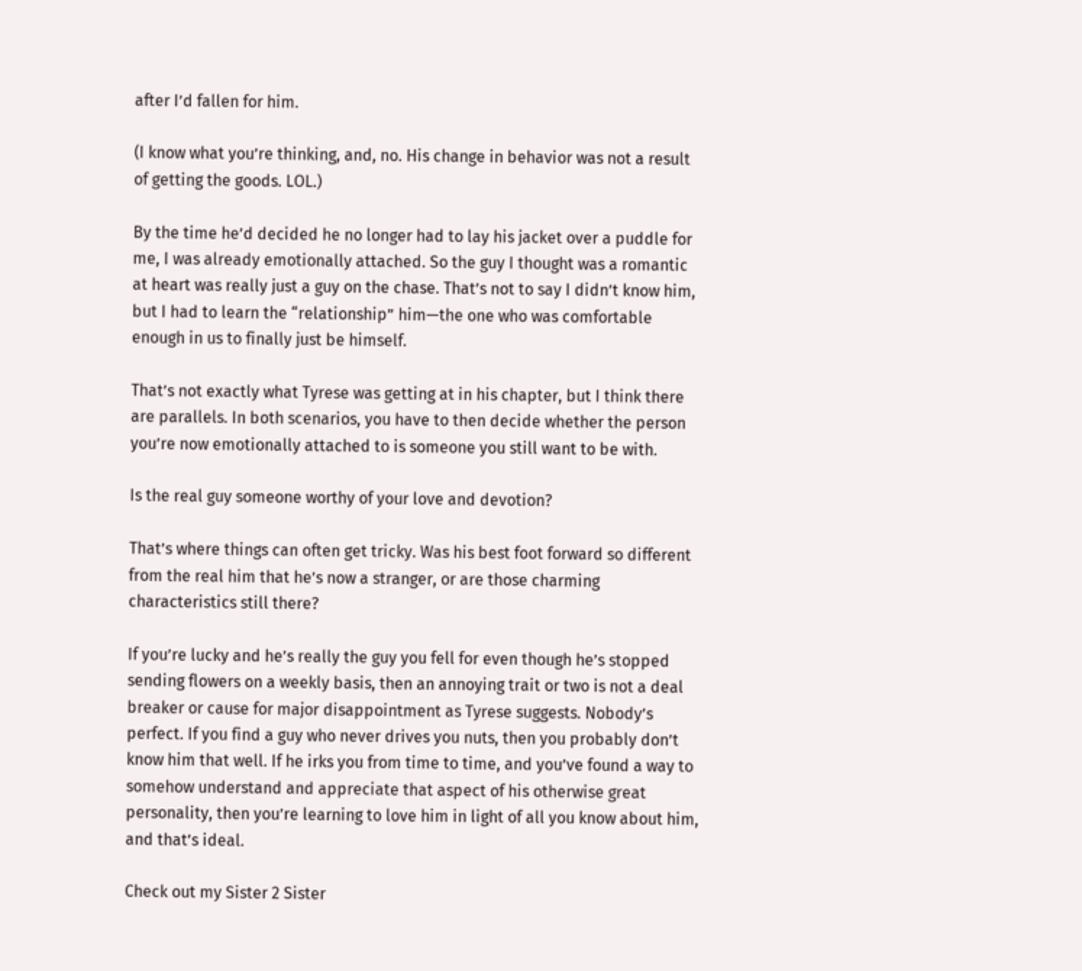after I’d fallen for him.

(I know what you’re thinking, and, no. His change in behavior was not a result of getting the goods. LOL.)

By the time he’d decided he no longer had to lay his jacket over a puddle for me, I was already emotionally attached. So the guy I thought was a romantic at heart was really just a guy on the chase. That’s not to say I didn’t know him, but I had to learn the “relationship” him—the one who was comfortable enough in us to finally just be himself.

That’s not exactly what Tyrese was getting at in his chapter, but I think there are parallels. In both scenarios, you have to then decide whether the person you’re now emotionally attached to is someone you still want to be with.

Is the real guy someone worthy of your love and devotion?

That’s where things can often get tricky. Was his best foot forward so different from the real him that he’s now a stranger, or are those charming characteristics still there?

If you’re lucky and he’s really the guy you fell for even though he’s stopped sending flowers on a weekly basis, then an annoying trait or two is not a deal breaker or cause for major disappointment as Tyrese suggests. Nobody’s perfect. If you find a guy who never drives you nuts, then you probably don’t know him that well. If he irks you from time to time, and you’ve found a way to somehow understand and appreciate that aspect of his otherwise great personality, then you’re learning to love him in light of all you know about him, and that’s ideal.

Check out my Sister 2 Sister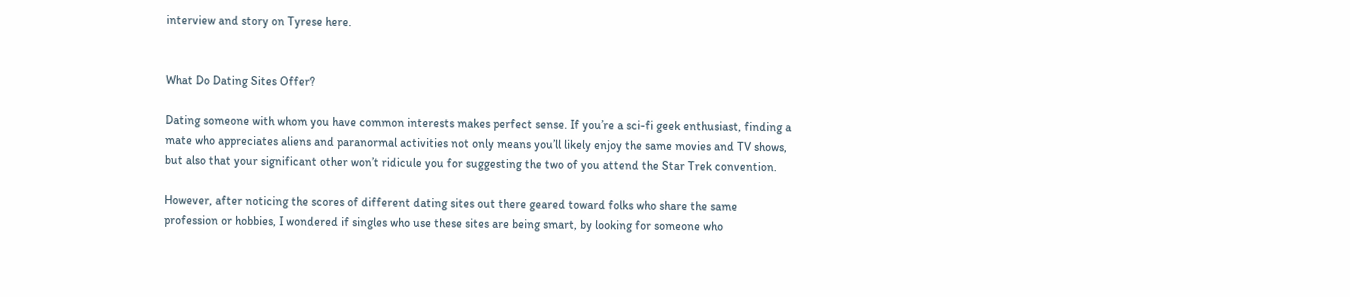interview and story on Tyrese here.


What Do Dating Sites Offer?

Dating someone with whom you have common interests makes perfect sense. If you’re a sci-fi geek enthusiast, finding a mate who appreciates aliens and paranormal activities not only means you’ll likely enjoy the same movies and TV shows, but also that your significant other won’t ridicule you for suggesting the two of you attend the Star Trek convention.

However, after noticing the scores of different dating sites out there geared toward folks who share the same profession or hobbies, I wondered if singles who use these sites are being smart, by looking for someone who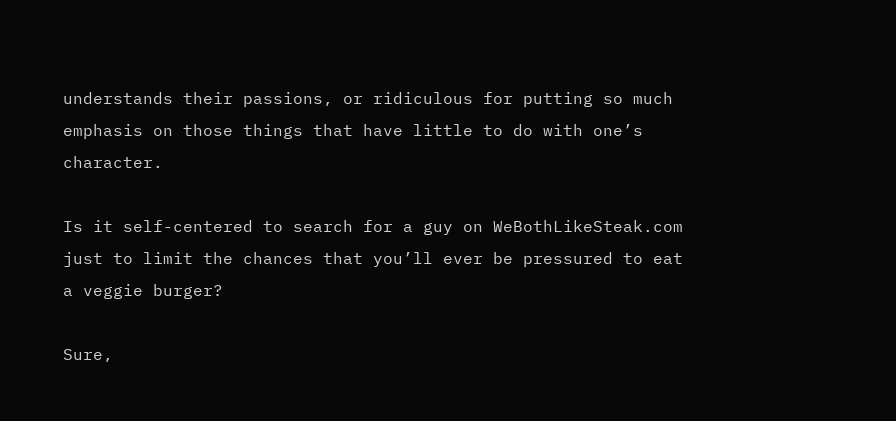understands their passions, or ridiculous for putting so much emphasis on those things that have little to do with one’s character.

Is it self-centered to search for a guy on WeBothLikeSteak.com just to limit the chances that you’ll ever be pressured to eat a veggie burger?

Sure,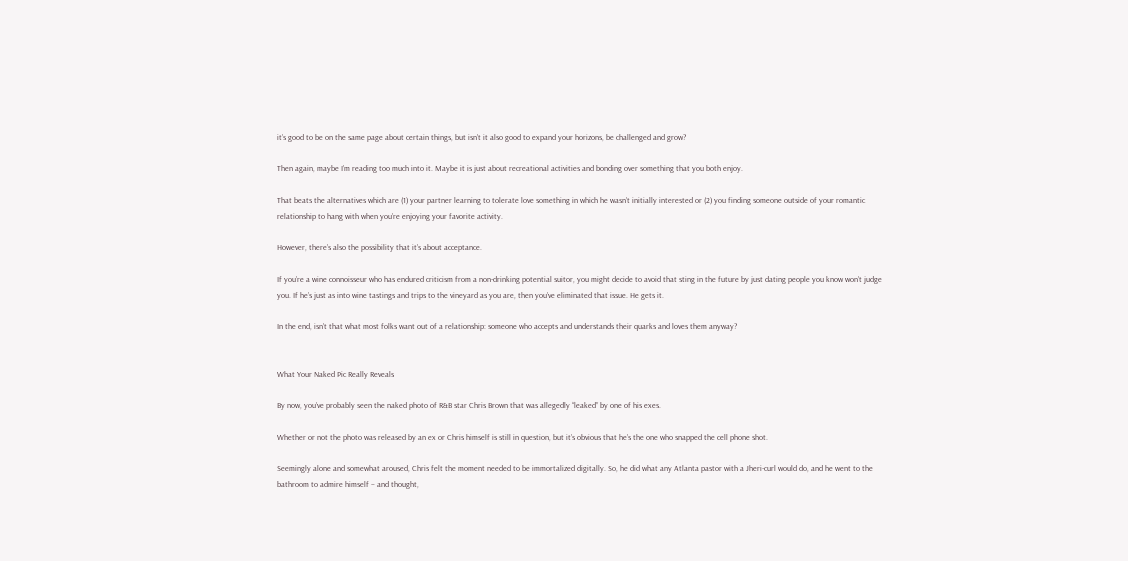it’s good to be on the same page about certain things, but isn’t it also good to expand your horizons, be challenged and grow?

Then again, maybe I’m reading too much into it. Maybe it is just about recreational activities and bonding over something that you both enjoy.

That beats the alternatives which are (1) your partner learning to tolerate love something in which he wasn’t initially interested or (2) you finding someone outside of your romantic relationship to hang with when you’re enjoying your favorite activity.

However, there’s also the possibility that it’s about acceptance.

If you’re a wine connoisseur who has endured criticism from a non-drinking potential suitor, you might decide to avoid that sting in the future by just dating people you know won’t judge you. If he’s just as into wine tastings and trips to the vineyard as you are, then you’ve eliminated that issue. He gets it.

In the end, isn’t that what most folks want out of a relationship: someone who accepts and understands their quarks and loves them anyway?


What Your Naked Pic Really Reveals

By now, you’ve probably seen the naked photo of R&B star Chris Brown that was allegedly “leaked” by one of his exes.

Whether or not the photo was released by an ex or Chris himself is still in question, but it’s obvious that he’s the one who snapped the cell phone shot.

Seemingly alone and somewhat aroused, Chris felt the moment needed to be immortalized digitally. So, he did what any Atlanta pastor with a Jheri-curl would do, and he went to the bathroom to admire himself – and thought,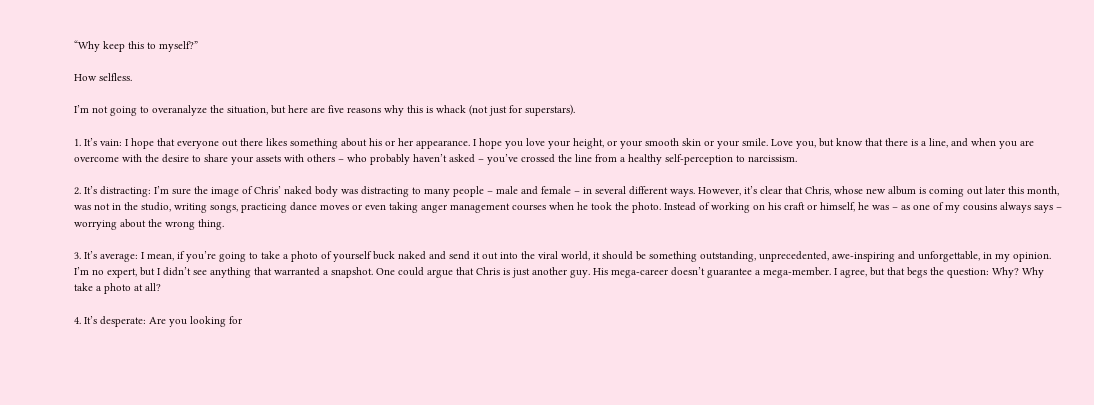“Why keep this to myself?”

How selfless.

I’m not going to overanalyze the situation, but here are five reasons why this is whack (not just for superstars).

1. It’s vain: I hope that everyone out there likes something about his or her appearance. I hope you love your height, or your smooth skin or your smile. Love you, but know that there is a line, and when you are overcome with the desire to share your assets with others – who probably haven’t asked – you’ve crossed the line from a healthy self-perception to narcissism.

2. It’s distracting: I’m sure the image of Chris’ naked body was distracting to many people – male and female – in several different ways. However, it’s clear that Chris, whose new album is coming out later this month, was not in the studio, writing songs, practicing dance moves or even taking anger management courses when he took the photo. Instead of working on his craft or himself, he was – as one of my cousins always says – worrying about the wrong thing.

3. It’s average: I mean, if you’re going to take a photo of yourself buck naked and send it out into the viral world, it should be something outstanding, unprecedented, awe-inspiring and unforgettable, in my opinion. I’m no expert, but I didn’t see anything that warranted a snapshot. One could argue that Chris is just another guy. His mega-career doesn’t guarantee a mega-member. I agree, but that begs the question: Why? Why take a photo at all?

4. It’s desperate: Are you looking for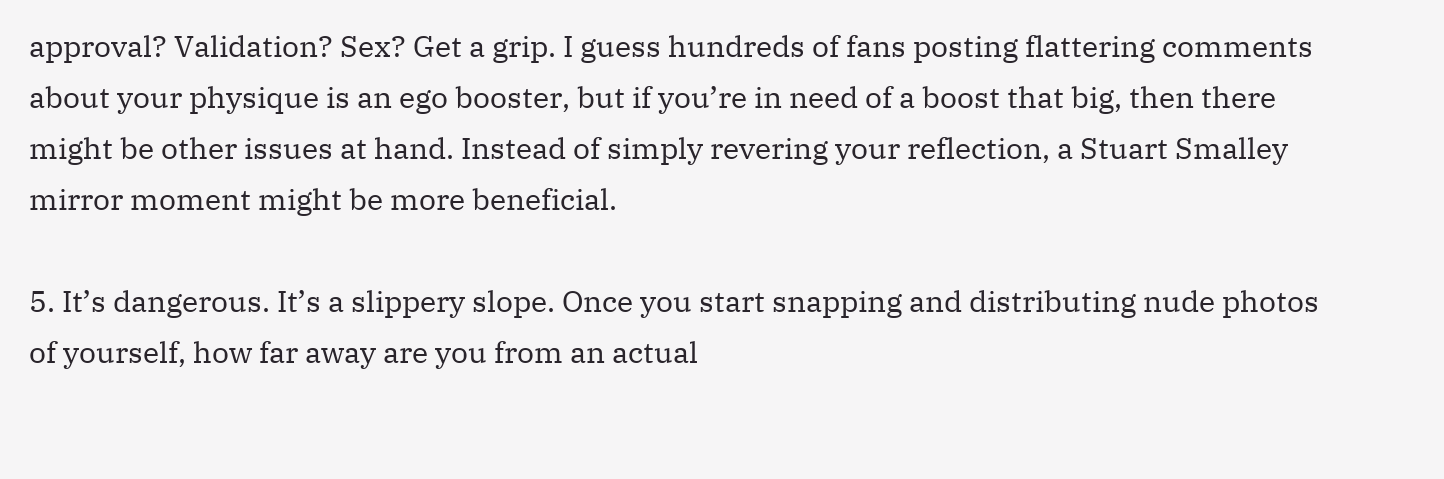approval? Validation? Sex? Get a grip. I guess hundreds of fans posting flattering comments about your physique is an ego booster, but if you’re in need of a boost that big, then there might be other issues at hand. Instead of simply revering your reflection, a Stuart Smalley mirror moment might be more beneficial.

5. It’s dangerous. It’s a slippery slope. Once you start snapping and distributing nude photos of yourself, how far away are you from an actual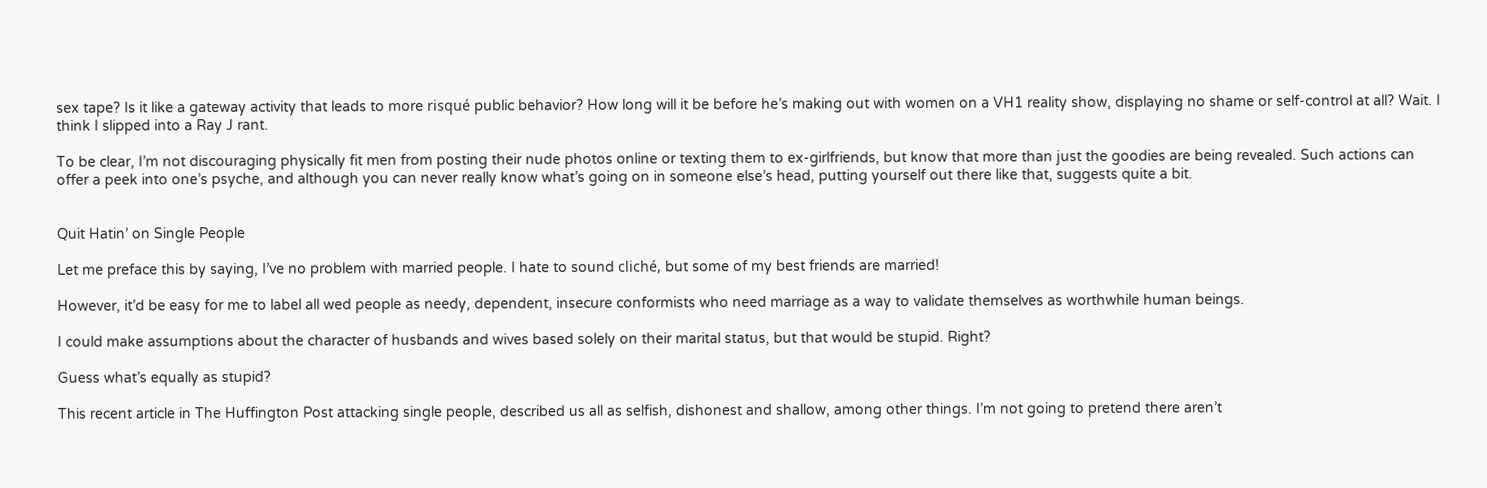sex tape? Is it like a gateway activity that leads to more risqué public behavior? How long will it be before he’s making out with women on a VH1 reality show, displaying no shame or self-control at all? Wait. I think I slipped into a Ray J rant.

To be clear, I’m not discouraging physically fit men from posting their nude photos online or texting them to ex-girlfriends, but know that more than just the goodies are being revealed. Such actions can offer a peek into one’s psyche, and although you can never really know what’s going on in someone else’s head, putting yourself out there like that, suggests quite a bit.


Quit Hatin’ on Single People

Let me preface this by saying, I’ve no problem with married people. I hate to sound cliché, but some of my best friends are married!

However, it’d be easy for me to label all wed people as needy, dependent, insecure conformists who need marriage as a way to validate themselves as worthwhile human beings.

I could make assumptions about the character of husbands and wives based solely on their marital status, but that would be stupid. Right?

Guess what’s equally as stupid?

This recent article in The Huffington Post attacking single people, described us all as selfish, dishonest and shallow, among other things. I’m not going to pretend there aren’t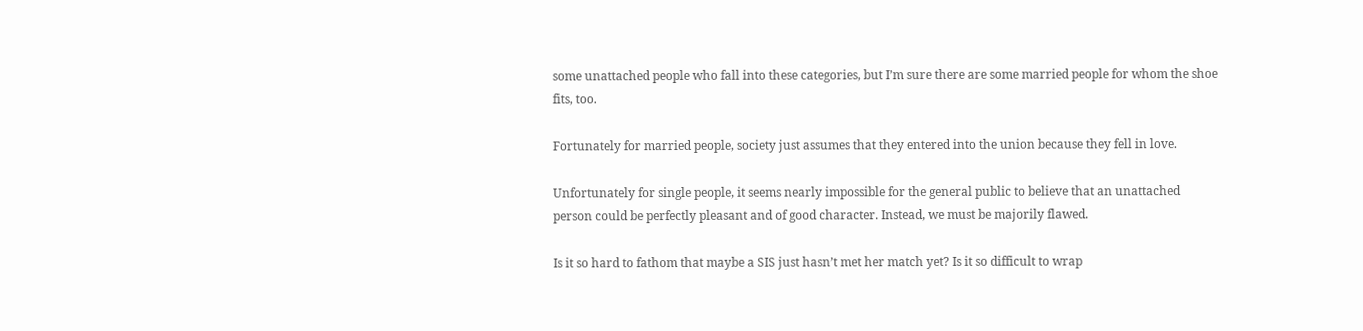some unattached people who fall into these categories, but I’m sure there are some married people for whom the shoe fits, too.

Fortunately for married people, society just assumes that they entered into the union because they fell in love.

Unfortunately for single people, it seems nearly impossible for the general public to believe that an unattached person could be perfectly pleasant and of good character. Instead, we must be majorily flawed.

Is it so hard to fathom that maybe a SIS just hasn’t met her match yet? Is it so difficult to wrap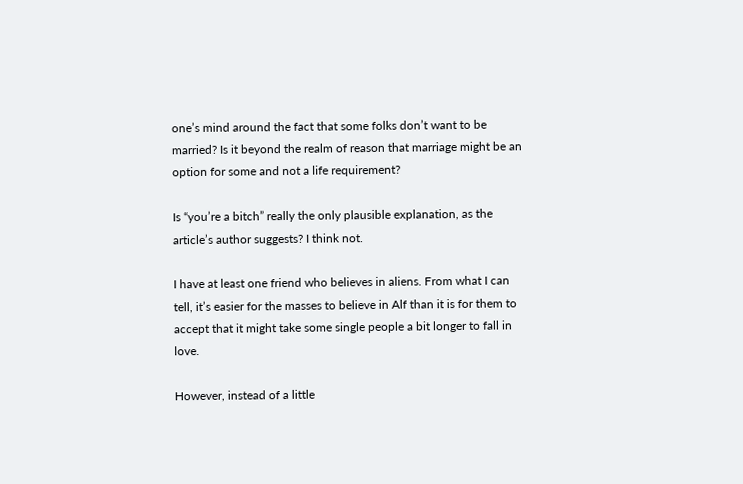one’s mind around the fact that some folks don’t want to be married? Is it beyond the realm of reason that marriage might be an option for some and not a life requirement?

Is “you’re a bitch” really the only plausible explanation, as the article’s author suggests? I think not.

I have at least one friend who believes in aliens. From what I can tell, it’s easier for the masses to believe in Alf than it is for them to accept that it might take some single people a bit longer to fall in love.

However, instead of a little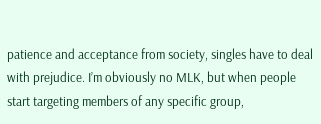patience and acceptance from society, singles have to deal with prejudice. I’m obviously no MLK, but when people start targeting members of any specific group,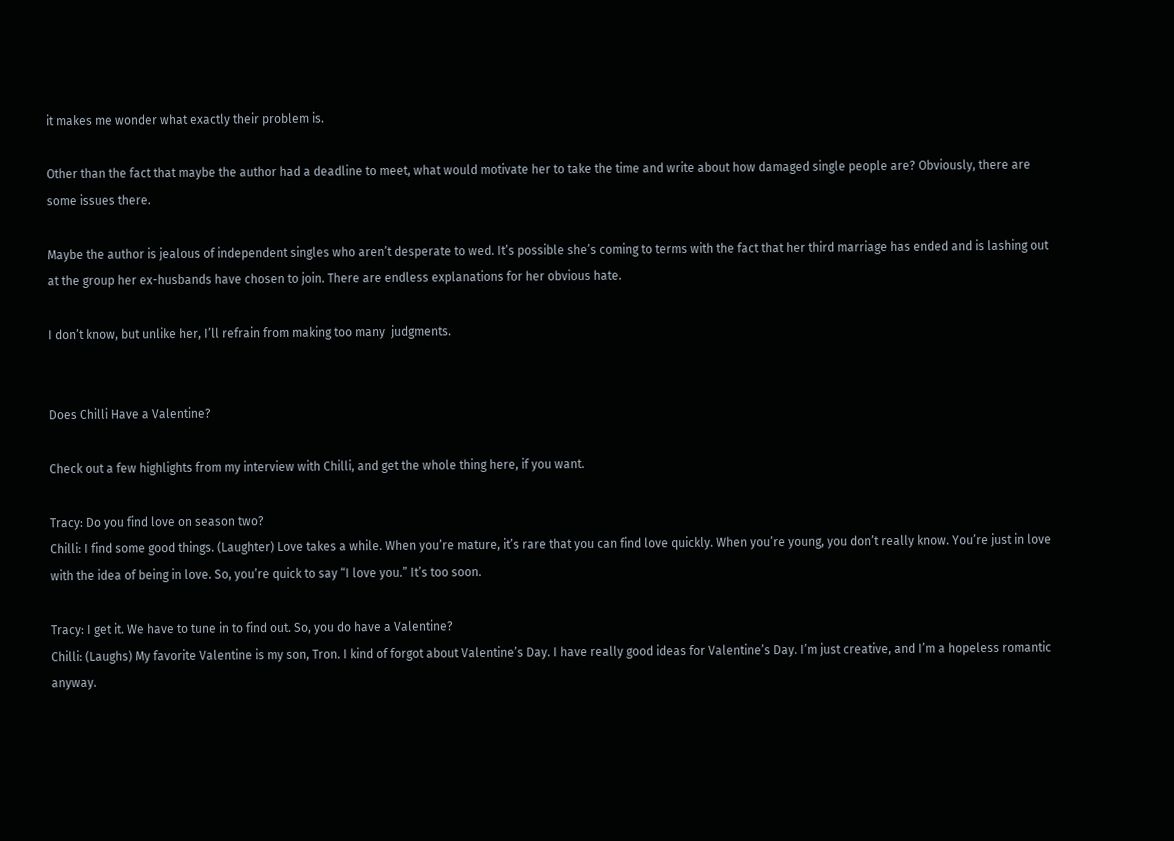it makes me wonder what exactly their problem is.

Other than the fact that maybe the author had a deadline to meet, what would motivate her to take the time and write about how damaged single people are? Obviously, there are some issues there.

Maybe the author is jealous of independent singles who aren’t desperate to wed. It’s possible she’s coming to terms with the fact that her third marriage has ended and is lashing out at the group her ex-husbands have chosen to join. There are endless explanations for her obvious hate.

I don’t know, but unlike her, I’ll refrain from making too many  judgments.


Does Chilli Have a Valentine?

Check out a few highlights from my interview with Chilli, and get the whole thing here, if you want.

Tracy: Do you find love on season two?
Chilli: I find some good things. (Laughter) Love takes a while. When you’re mature, it’s rare that you can find love quickly. When you’re young, you don’t really know. You’re just in love with the idea of being in love. So, you’re quick to say “I love you.” It’s too soon.

Tracy: I get it. We have to tune in to find out. So, you do have a Valentine?
Chilli: (Laughs) My favorite Valentine is my son, Tron. I kind of forgot about Valentine’s Day. I have really good ideas for Valentine’s Day. I’m just creative, and I’m a hopeless romantic anyway.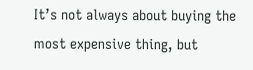It’s not always about buying the most expensive thing, but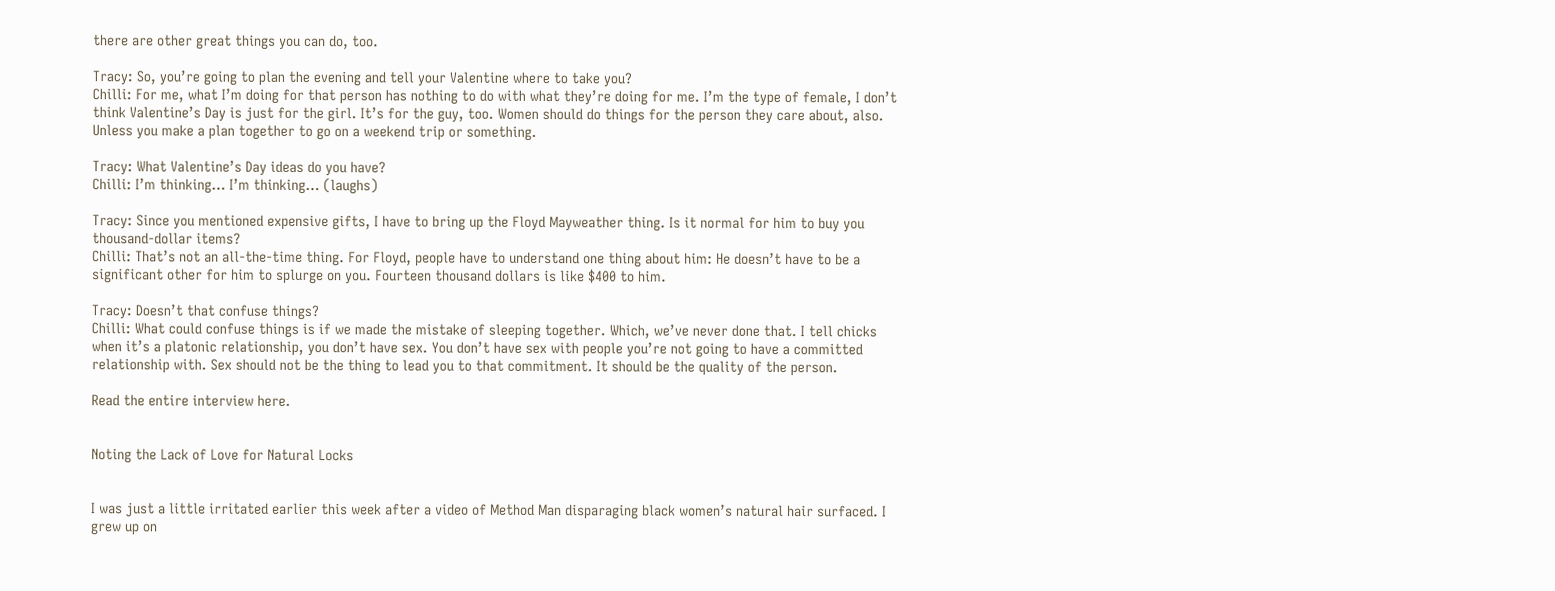there are other great things you can do, too.

Tracy: So, you’re going to plan the evening and tell your Valentine where to take you?
Chilli: For me, what I’m doing for that person has nothing to do with what they’re doing for me. I’m the type of female, I don’t think Valentine’s Day is just for the girl. It’s for the guy, too. Women should do things for the person they care about, also. Unless you make a plan together to go on a weekend trip or something.

Tracy: What Valentine’s Day ideas do you have?
Chilli: I’m thinking… I’m thinking… (laughs)

Tracy: Since you mentioned expensive gifts, I have to bring up the Floyd Mayweather thing. Is it normal for him to buy you thousand-dollar items?
Chilli: That’s not an all-the-time thing. For Floyd, people have to understand one thing about him: He doesn’t have to be a significant other for him to splurge on you. Fourteen thousand dollars is like $400 to him.

Tracy: Doesn’t that confuse things?
Chilli: What could confuse things is if we made the mistake of sleeping together. Which, we’ve never done that. I tell chicks when it’s a platonic relationship, you don’t have sex. You don’t have sex with people you’re not going to have a committed relationship with. Sex should not be the thing to lead you to that commitment. It should be the quality of the person.

Read the entire interview here.


Noting the Lack of Love for Natural Locks


I was just a little irritated earlier this week after a video of Method Man disparaging black women’s natural hair surfaced. I grew up on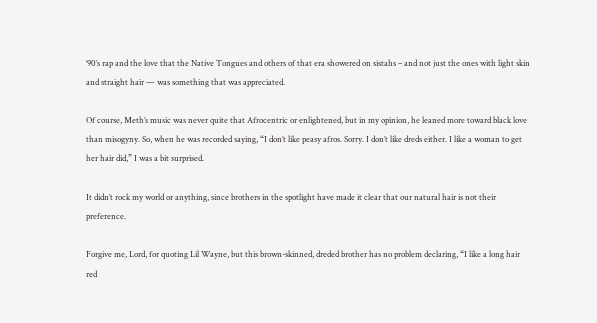‘90’s rap and the love that the Native Tongues and others of that era showered on sistahs – and not just the ones with light skin and straight hair — was something that was appreciated.

Of course, Meth’s music was never quite that Afrocentric or enlightened, but in my opinion, he leaned more toward black love than misogyny. So, when he was recorded saying, “I don’t like peasy afros. Sorry. I don’t like dreds either. I like a woman to get her hair did,” I was a bit surprised.

It didn’t rock my world or anything, since brothers in the spotlight have made it clear that our natural hair is not their preference.

Forgive me, Lord, for quoting Lil Wayne, but this brown-skinned, dreded brother has no problem declaring, “I like a long hair red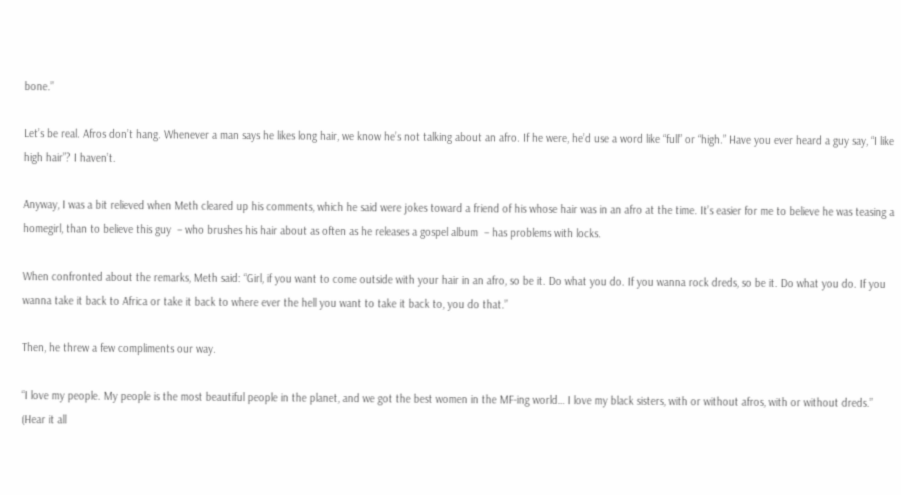bone.”

Let’s be real. Afros don’t hang. Whenever a man says he likes long hair, we know he’s not talking about an afro. If he were, he’d use a word like “full” or “high.” Have you ever heard a guy say, “I like high hair”? I haven’t.

Anyway, I was a bit relieved when Meth cleared up his comments, which he said were jokes toward a friend of his whose hair was in an afro at the time. It’s easier for me to believe he was teasing a homegirl, than to believe this guy  – who brushes his hair about as often as he releases a gospel album  – has problems with locks.

When confronted about the remarks, Meth said: “Girl, if you want to come outside with your hair in an afro, so be it. Do what you do. If you wanna rock dreds, so be it. Do what you do. If you wanna take it back to Africa or take it back to where ever the hell you want to take it back to, you do that.”

Then, he threw a few compliments our way.

“I love my people. My people is the most beautiful people in the planet, and we got the best women in the MF-ing world… I love my black sisters, with or without afros, with or without dreds.” (Hear it all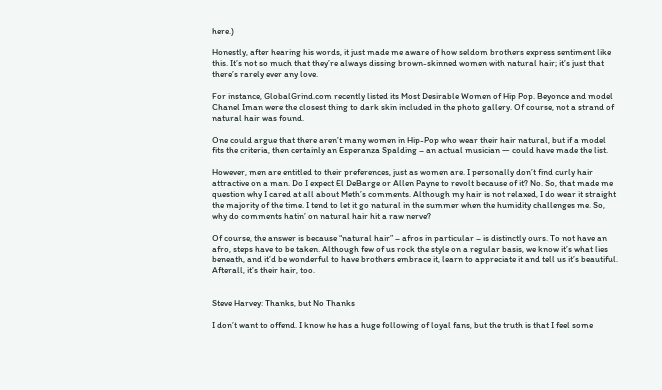here.)

Honestly, after hearing his words, it just made me aware of how seldom brothers express sentiment like this. It’s not so much that they’re always dissing brown-skinned women with natural hair; it’s just that there’s rarely ever any love.

For instance, GlobalGrind.com recently listed its Most Desirable Women of Hip Pop. Beyonce and model Chanel Iman were the closest thing to dark skin included in the photo gallery. Of course, not a strand of natural hair was found.

One could argue that there aren’t many women in Hip-Pop who wear their hair natural, but if a model fits the criteria, then certainly an Esperanza Spalding – an actual musician — could have made the list.

However, men are entitled to their preferences, just as women are. I personally don’t find curly hair attractive on a man. Do I expect El DeBarge or Allen Payne to revolt because of it? No. So, that made me question why I cared at all about Meth’s comments. Although my hair is not relaxed, I do wear it straight the majority of the time. I tend to let it go natural in the summer when the humidity challenges me. So, why do comments hatin’ on natural hair hit a raw nerve?

Of course, the answer is because “natural hair” – afros in particular – is distinctly ours. To not have an afro, steps have to be taken. Although few of us rock the style on a regular basis, we know it’s what lies beneath, and it’d be wonderful to have brothers embrace it, learn to appreciate it and tell us it’s beautiful. Afterall, it’s their hair, too.


Steve Harvey: Thanks, but No Thanks

I don’t want to offend. I know he has a huge following of loyal fans, but the truth is that I feel some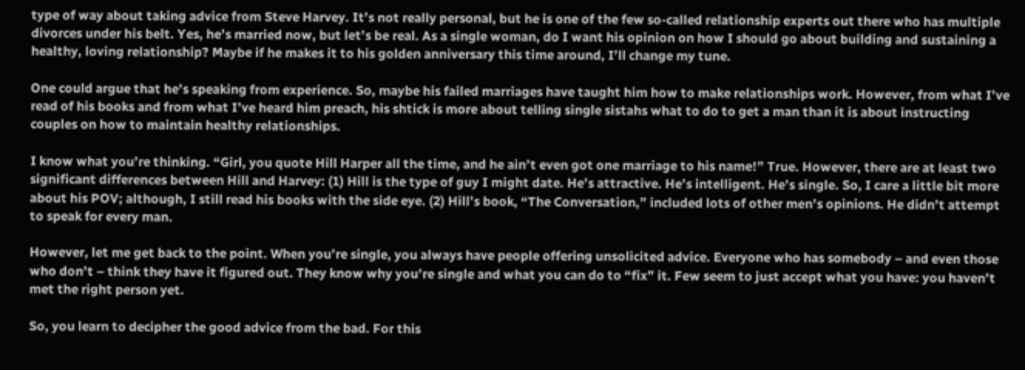type of way about taking advice from Steve Harvey. It’s not really personal, but he is one of the few so-called relationship experts out there who has multiple divorces under his belt. Yes, he’s married now, but let’s be real. As a single woman, do I want his opinion on how I should go about building and sustaining a healthy, loving relationship? Maybe if he makes it to his golden anniversary this time around, I’ll change my tune.

One could argue that he’s speaking from experience. So, maybe his failed marriages have taught him how to make relationships work. However, from what I’ve read of his books and from what I’ve heard him preach, his shtick is more about telling single sistahs what to do to get a man than it is about instructing couples on how to maintain healthy relationships.

I know what you’re thinking. “Girl, you quote Hill Harper all the time, and he ain’t even got one marriage to his name!” True. However, there are at least two significant differences between Hill and Harvey: (1) Hill is the type of guy I might date. He’s attractive. He’s intelligent. He’s single. So, I care a little bit more about his POV; although, I still read his books with the side eye. (2) Hill’s book, “The Conversation,” included lots of other men’s opinions. He didn’t attempt to speak for every man.

However, let me get back to the point. When you’re single, you always have people offering unsolicited advice. Everyone who has somebody – and even those who don’t – think they have it figured out. They know why you’re single and what you can do to “fix” it. Few seem to just accept what you have: you haven’t met the right person yet.

So, you learn to decipher the good advice from the bad. For this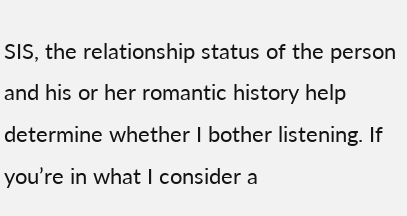SIS, the relationship status of the person and his or her romantic history help determine whether I bother listening. If you’re in what I consider a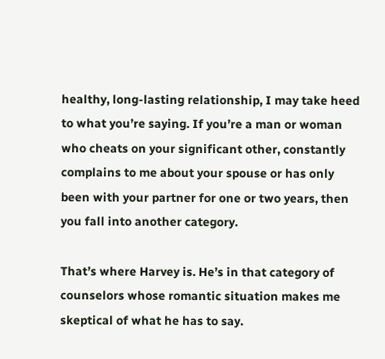healthy, long-lasting relationship, I may take heed to what you’re saying. If you’re a man or woman who cheats on your significant other, constantly complains to me about your spouse or has only been with your partner for one or two years, then you fall into another category.

That’s where Harvey is. He’s in that category of counselors whose romantic situation makes me skeptical of what he has to say.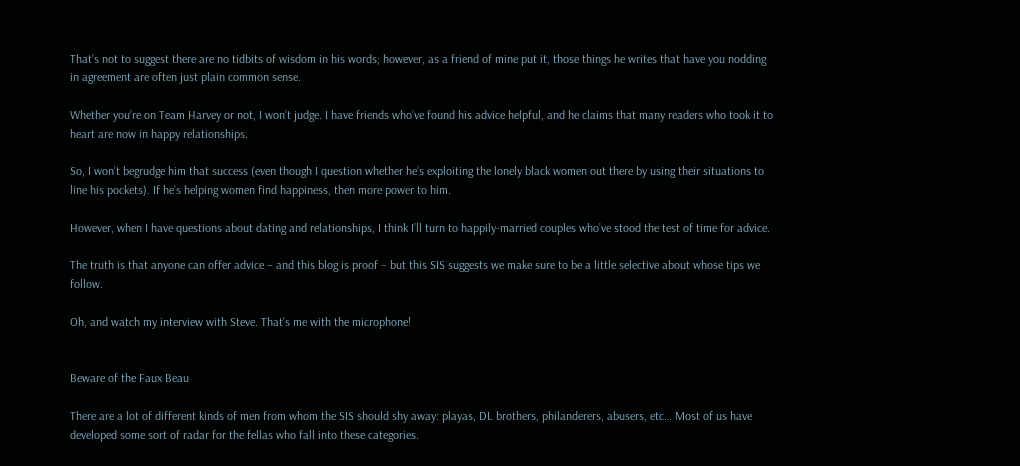That’s not to suggest there are no tidbits of wisdom in his words; however, as a friend of mine put it, those things he writes that have you nodding in agreement are often just plain common sense.

Whether you’re on Team Harvey or not, I won’t judge. I have friends who’ve found his advice helpful, and he claims that many readers who took it to heart are now in happy relationships.

So, I won’t begrudge him that success (even though I question whether he’s exploiting the lonely black women out there by using their situations to line his pockets). If he’s helping women find happiness, then more power to him.

However, when I have questions about dating and relationships, I think I’ll turn to happily-married couples who’ve stood the test of time for advice.

The truth is that anyone can offer advice – and this blog is proof – but this SIS suggests we make sure to be a little selective about whose tips we follow.

Oh, and watch my interview with Steve. That’s me with the microphone!


Beware of the Faux Beau

There are a lot of different kinds of men from whom the SIS should shy away: playas, DL brothers, philanderers, abusers, etc… Most of us have developed some sort of radar for the fellas who fall into these categories.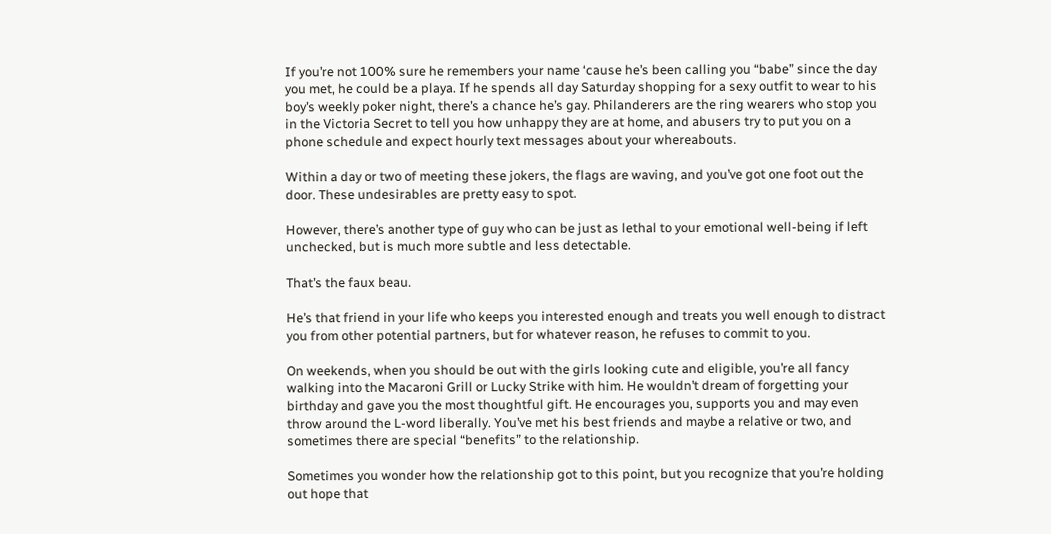If you’re not 100% sure he remembers your name ‘cause he’s been calling you “babe” since the day you met, he could be a playa. If he spends all day Saturday shopping for a sexy outfit to wear to his boy’s weekly poker night, there’s a chance he’s gay. Philanderers are the ring wearers who stop you in the Victoria Secret to tell you how unhappy they are at home, and abusers try to put you on a phone schedule and expect hourly text messages about your whereabouts.

Within a day or two of meeting these jokers, the flags are waving, and you’ve got one foot out the door. These undesirables are pretty easy to spot.

However, there’s another type of guy who can be just as lethal to your emotional well-being if left unchecked, but is much more subtle and less detectable.

That’s the faux beau.

He’s that friend in your life who keeps you interested enough and treats you well enough to distract you from other potential partners, but for whatever reason, he refuses to commit to you.

On weekends, when you should be out with the girls looking cute and eligible, you’re all fancy walking into the Macaroni Grill or Lucky Strike with him. He wouldn’t dream of forgetting your birthday and gave you the most thoughtful gift. He encourages you, supports you and may even throw around the L-word liberally. You’ve met his best friends and maybe a relative or two, and sometimes there are special “benefits” to the relationship.

Sometimes you wonder how the relationship got to this point, but you recognize that you’re holding out hope that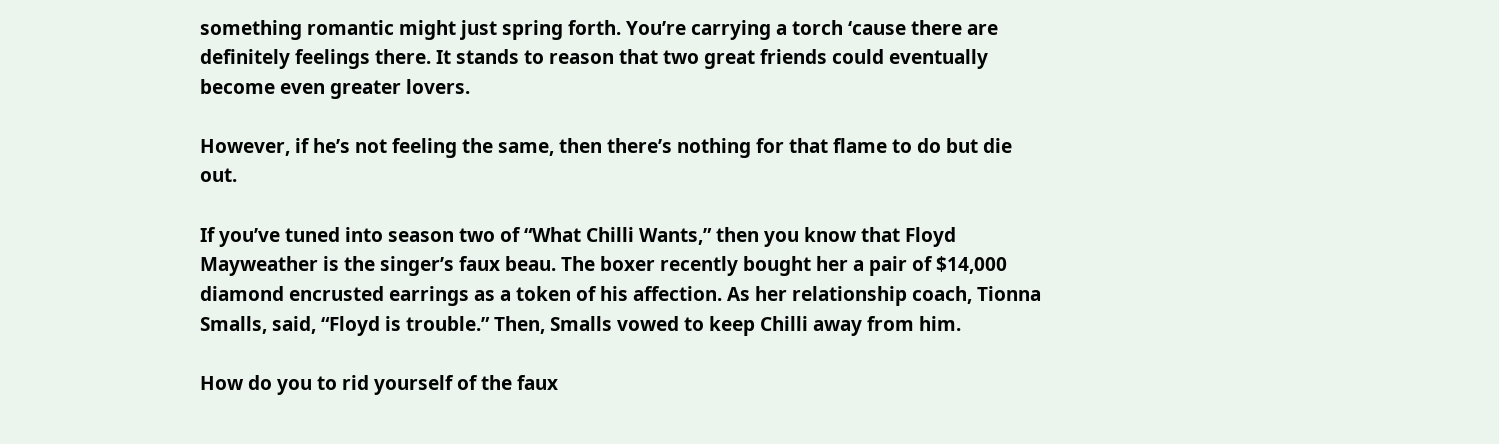something romantic might just spring forth. You’re carrying a torch ‘cause there are definitely feelings there. It stands to reason that two great friends could eventually become even greater lovers.

However, if he’s not feeling the same, then there’s nothing for that flame to do but die out.

If you’ve tuned into season two of “What Chilli Wants,” then you know that Floyd Mayweather is the singer’s faux beau. The boxer recently bought her a pair of $14,000 diamond encrusted earrings as a token of his affection. As her relationship coach, Tionna Smalls, said, “Floyd is trouble.” Then, Smalls vowed to keep Chilli away from him.

How do you to rid yourself of the faux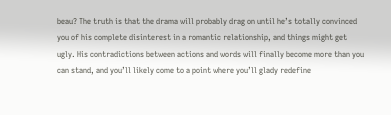beau? The truth is that the drama will probably drag on until he’s totally convinced you of his complete disinterest in a romantic relationship, and things might get ugly. His contradictions between actions and words will finally become more than you can stand, and you’ll likely come to a point where you’ll glady redefine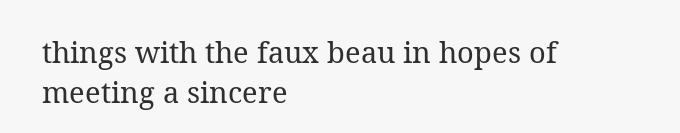things with the faux beau in hopes of meeting a sincere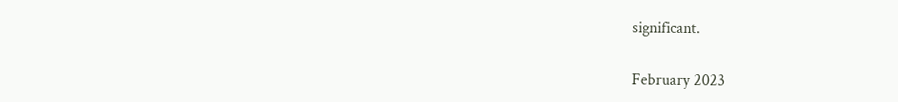significant.

February 2023